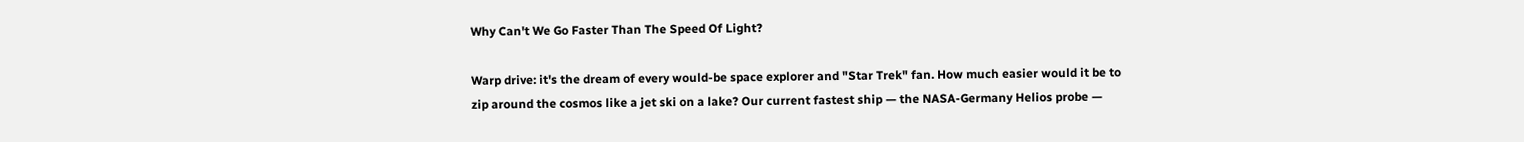Why Can't We Go Faster Than The Speed Of Light?

Warp drive: it's the dream of every would-be space explorer and "Star Trek" fan. How much easier would it be to zip around the cosmos like a jet ski on a lake? Our current fastest ship — the NASA-Germany Helios probe —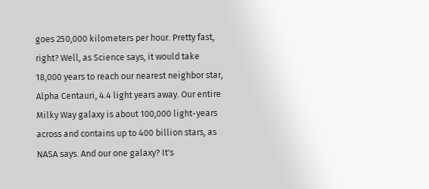goes 250,000 kilometers per hour. Pretty fast, right? Well, as Science says, it would take 18,000 years to reach our nearest neighbor star, Alpha Centauri, 4.4 light years away. Our entire Milky Way galaxy is about 100,000 light-years across and contains up to 400 billion stars, as NASA says. And our one galaxy? It's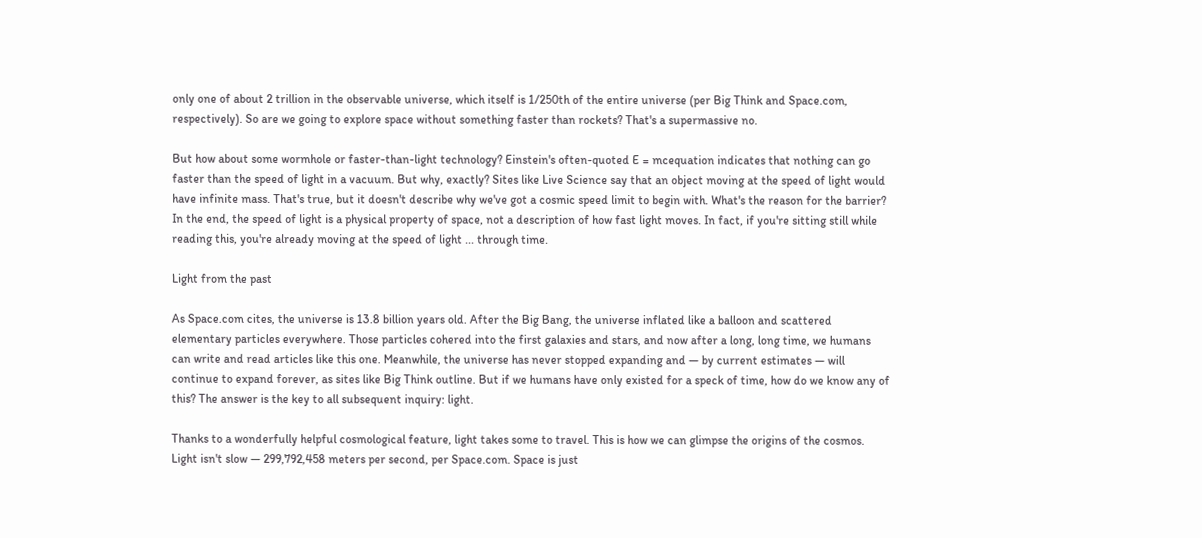only one of about 2 trillion in the observable universe, which itself is 1/250th of the entire universe (per Big Think and Space.com, respectively). So are we going to explore space without something faster than rockets? That's a supermassive no.

But how about some wormhole or faster-than-light technology? Einstein's often-quoted E = mcequation indicates that nothing can go faster than the speed of light in a vacuum. But why, exactly? Sites like Live Science say that an object moving at the speed of light would have infinite mass. That's true, but it doesn't describe why we've got a cosmic speed limit to begin with. What's the reason for the barrier? In the end, the speed of light is a physical property of space, not a description of how fast light moves. In fact, if you're sitting still while reading this, you're already moving at the speed of light ... through time.

Light from the past

As Space.com cites, the universe is 13.8 billion years old. After the Big Bang, the universe inflated like a balloon and scattered elementary particles everywhere. Those particles cohered into the first galaxies and stars, and now after a long, long time, we humans can write and read articles like this one. Meanwhile, the universe has never stopped expanding and — by current estimates — will continue to expand forever, as sites like Big Think outline. But if we humans have only existed for a speck of time, how do we know any of this? The answer is the key to all subsequent inquiry: light.

Thanks to a wonderfully helpful cosmological feature, light takes some to travel. This is how we can glimpse the origins of the cosmos. Light isn't slow — 299,792,458 meters per second, per Space.com. Space is just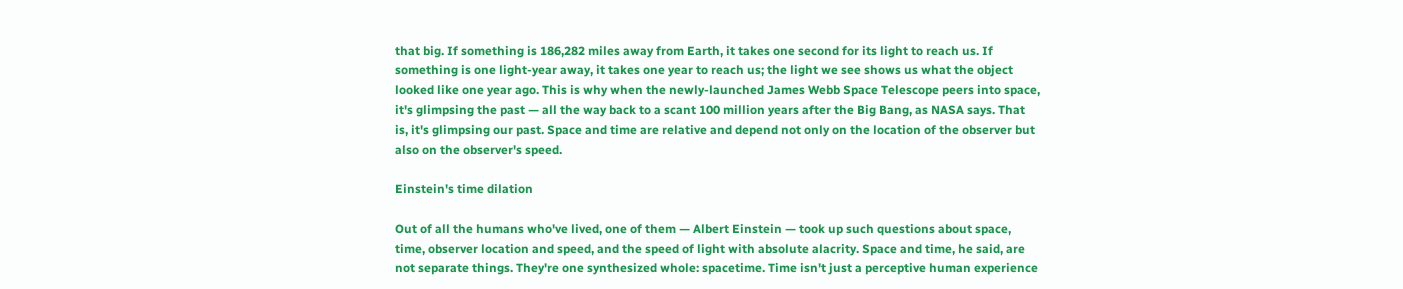that big. If something is 186,282 miles away from Earth, it takes one second for its light to reach us. If something is one light-year away, it takes one year to reach us; the light we see shows us what the object looked like one year ago. This is why when the newly-launched James Webb Space Telescope peers into space, it's glimpsing the past — all the way back to a scant 100 million years after the Big Bang, as NASA says. That is, it's glimpsing our past. Space and time are relative and depend not only on the location of the observer but also on the observer's speed.

Einstein's time dilation

Out of all the humans who've lived, one of them — Albert Einstein — took up such questions about space, time, observer location and speed, and the speed of light with absolute alacrity. Space and time, he said, are not separate things. They're one synthesized whole: spacetime. Time isn't just a perceptive human experience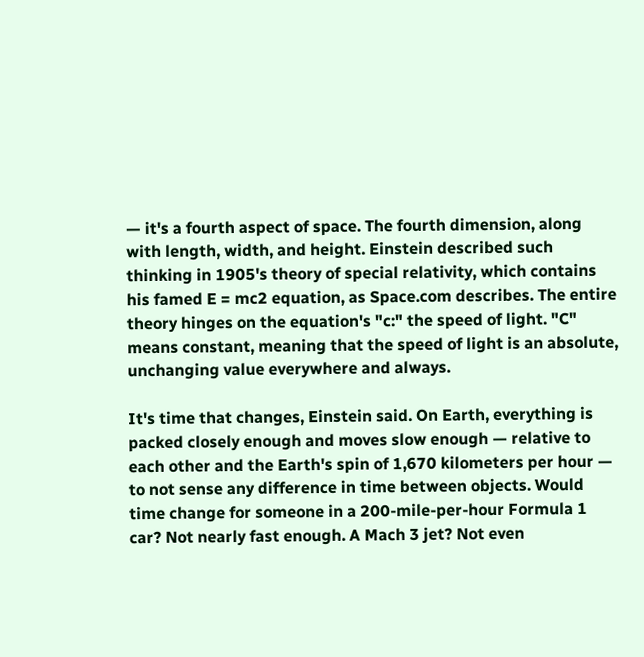— it's a fourth aspect of space. The fourth dimension, along with length, width, and height. Einstein described such thinking in 1905's theory of special relativity, which contains his famed E = mc2 equation, as Space.com describes. The entire theory hinges on the equation's "c:" the speed of light. "C" means constant, meaning that the speed of light is an absolute, unchanging value everywhere and always.

It's time that changes, Einstein said. On Earth, everything is packed closely enough and moves slow enough — relative to each other and the Earth's spin of 1,670 kilometers per hour — to not sense any difference in time between objects. Would time change for someone in a 200-mile-per-hour Formula 1 car? Not nearly fast enough. A Mach 3 jet? Not even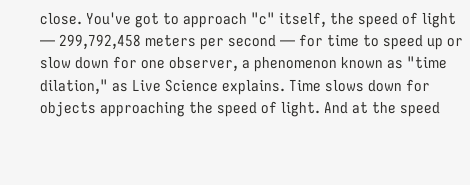close. You've got to approach "c" itself, the speed of light — 299,792,458 meters per second — for time to speed up or slow down for one observer, a phenomenon known as "time dilation," as Live Science explains. Time slows down for objects approaching the speed of light. And at the speed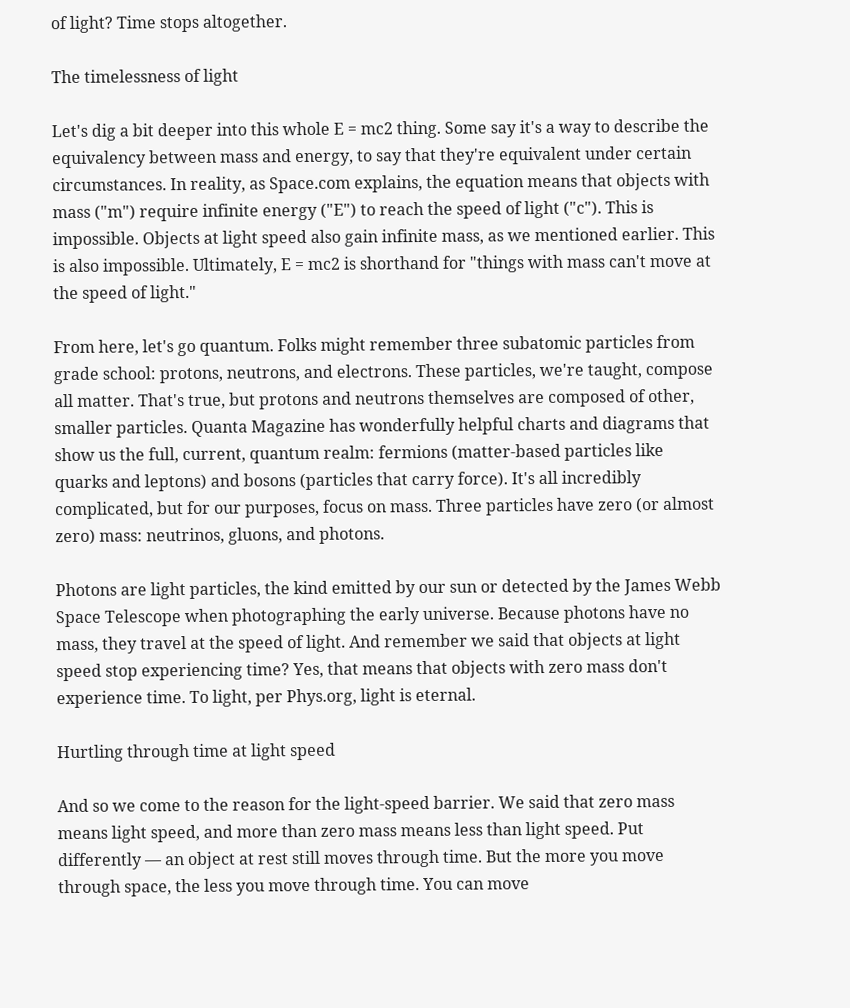of light? Time stops altogether.

The timelessness of light

Let's dig a bit deeper into this whole E = mc2 thing. Some say it's a way to describe the equivalency between mass and energy, to say that they're equivalent under certain circumstances. In reality, as Space.com explains, the equation means that objects with mass ("m") require infinite energy ("E") to reach the speed of light ("c"). This is impossible. Objects at light speed also gain infinite mass, as we mentioned earlier. This is also impossible. Ultimately, E = mc2 is shorthand for "things with mass can't move at the speed of light."

From here, let's go quantum. Folks might remember three subatomic particles from grade school: protons, neutrons, and electrons. These particles, we're taught, compose all matter. That's true, but protons and neutrons themselves are composed of other, smaller particles. Quanta Magazine has wonderfully helpful charts and diagrams that show us the full, current, quantum realm: fermions (matter-based particles like quarks and leptons) and bosons (particles that carry force). It's all incredibly complicated, but for our purposes, focus on mass. Three particles have zero (or almost zero) mass: neutrinos, gluons, and photons.

Photons are light particles, the kind emitted by our sun or detected by the James Webb Space Telescope when photographing the early universe. Because photons have no mass, they travel at the speed of light. And remember we said that objects at light speed stop experiencing time? Yes, that means that objects with zero mass don't experience time. To light, per Phys.org, light is eternal.

Hurtling through time at light speed

And so we come to the reason for the light-speed barrier. We said that zero mass means light speed, and more than zero mass means less than light speed. Put differently — an object at rest still moves through time. But the more you move through space, the less you move through time. You can move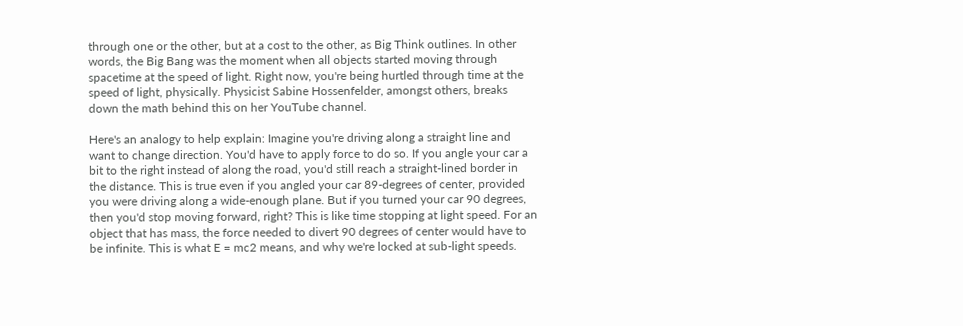through one or the other, but at a cost to the other, as Big Think outlines. In other words, the Big Bang was the moment when all objects started moving through spacetime at the speed of light. Right now, you're being hurtled through time at the speed of light, physically. Physicist Sabine Hossenfelder, amongst others, breaks down the math behind this on her YouTube channel.

Here's an analogy to help explain: Imagine you're driving along a straight line and want to change direction. You'd have to apply force to do so. If you angle your car a bit to the right instead of along the road, you'd still reach a straight-lined border in the distance. This is true even if you angled your car 89-degrees of center, provided you were driving along a wide-enough plane. But if you turned your car 90 degrees, then you'd stop moving forward, right? This is like time stopping at light speed. For an object that has mass, the force needed to divert 90 degrees of center would have to be infinite. This is what E = mc2 means, and why we're locked at sub-light speeds.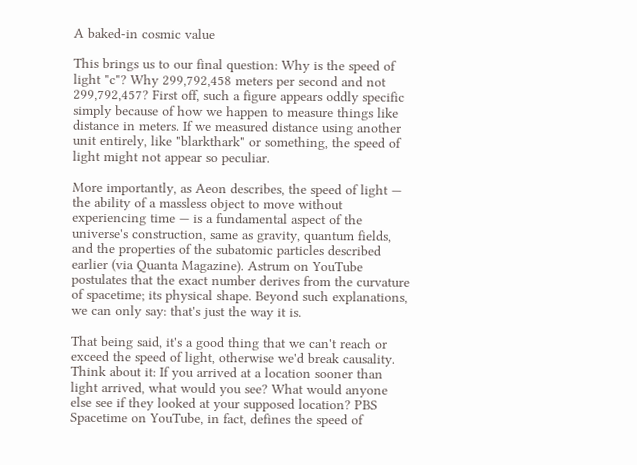A baked-in cosmic value

This brings us to our final question: Why is the speed of light "c"? Why 299,792,458 meters per second and not 299,792,457? First off, such a figure appears oddly specific simply because of how we happen to measure things like distance in meters. If we measured distance using another unit entirely, like "blarkthark" or something, the speed of light might not appear so peculiar.

More importantly, as Aeon describes, the speed of light — the ability of a massless object to move without experiencing time — is a fundamental aspect of the universe's construction, same as gravity, quantum fields, and the properties of the subatomic particles described earlier (via Quanta Magazine). Astrum on YouTube postulates that the exact number derives from the curvature of spacetime; its physical shape. Beyond such explanations, we can only say: that's just the way it is.

That being said, it's a good thing that we can't reach or exceed the speed of light, otherwise we'd break causality. Think about it: If you arrived at a location sooner than light arrived, what would you see? What would anyone else see if they looked at your supposed location? PBS Spacetime on YouTube, in fact, defines the speed of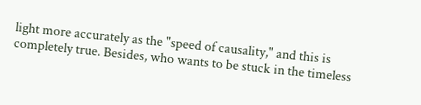light more accurately as the "speed of causality," and this is completely true. Besides, who wants to be stuck in the timeless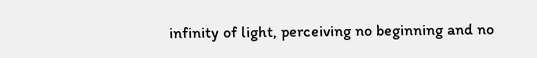infinity of light, perceiving no beginning and no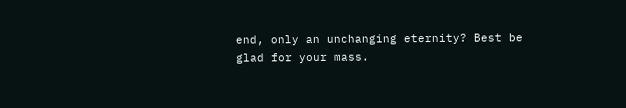end, only an unchanging eternity? Best be glad for your mass.